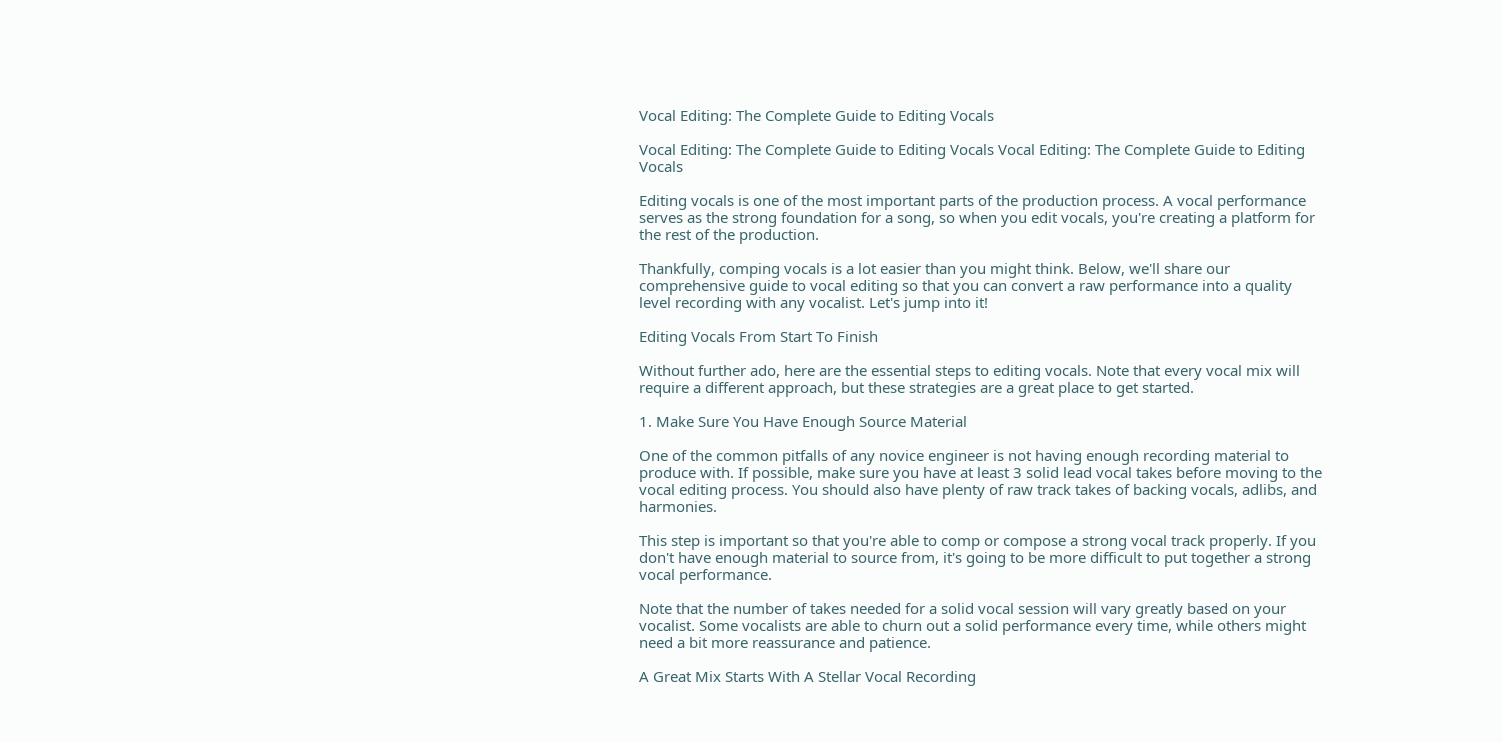Vocal Editing: The Complete Guide to Editing Vocals

Vocal Editing: The Complete Guide to Editing Vocals Vocal Editing: The Complete Guide to Editing Vocals

Editing vocals is one of the most important parts of the production process. A vocal performance serves as the strong foundation for a song, so when you edit vocals, you're creating a platform for the rest of the production.

Thankfully, comping vocals is a lot easier than you might think. Below, we'll share our comprehensive guide to vocal editing so that you can convert a raw performance into a quality level recording with any vocalist. Let's jump into it!

Editing Vocals From Start To Finish

Without further ado, here are the essential steps to editing vocals. Note that every vocal mix will require a different approach, but these strategies are a great place to get started.

1. Make Sure You Have Enough Source Material

One of the common pitfalls of any novice engineer is not having enough recording material to produce with. If possible, make sure you have at least 3 solid lead vocal takes before moving to the vocal editing process. You should also have plenty of raw track takes of backing vocals, adlibs, and harmonies.

This step is important so that you're able to comp or compose a strong vocal track properly. If you don't have enough material to source from, it's going to be more difficult to put together a strong vocal performance.

Note that the number of takes needed for a solid vocal session will vary greatly based on your vocalist. Some vocalists are able to churn out a solid performance every time, while others might need a bit more reassurance and patience.

A Great Mix Starts With A Stellar Vocal Recording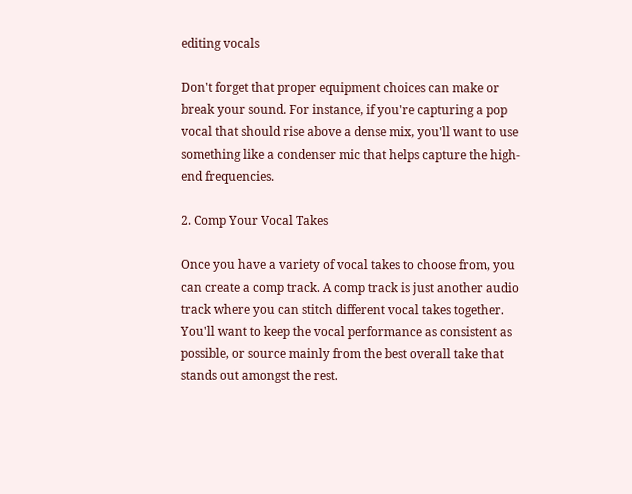editing vocals

Don't forget that proper equipment choices can make or break your sound. For instance, if you're capturing a pop vocal that should rise above a dense mix, you'll want to use something like a condenser mic that helps capture the high-end frequencies.

2. Comp Your Vocal Takes

Once you have a variety of vocal takes to choose from, you can create a comp track. A comp track is just another audio track where you can stitch different vocal takes together. You'll want to keep the vocal performance as consistent as possible, or source mainly from the best overall take that stands out amongst the rest.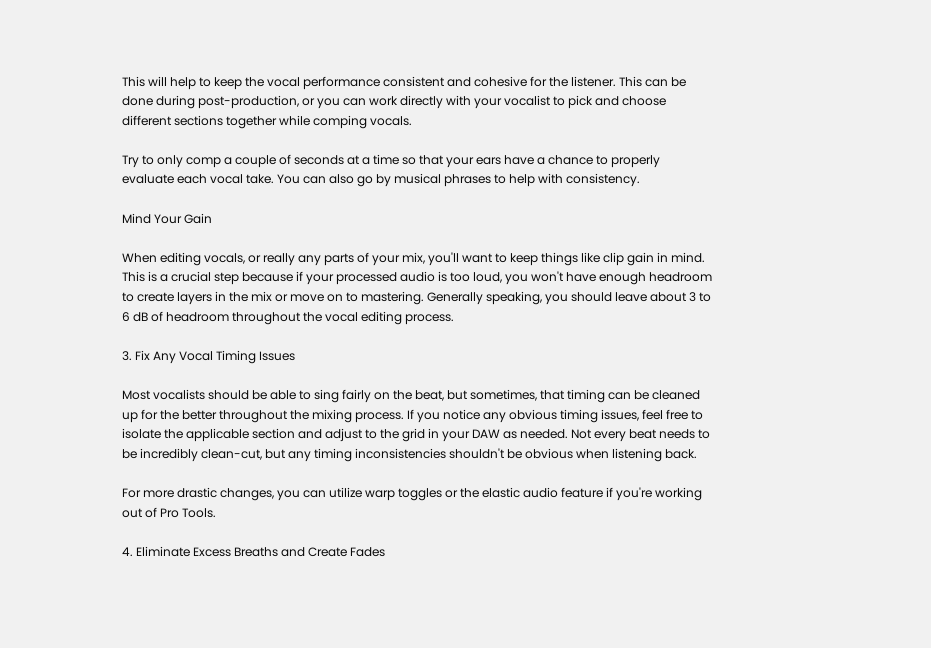This will help to keep the vocal performance consistent and cohesive for the listener. This can be done during post-production, or you can work directly with your vocalist to pick and choose different sections together while comping vocals.

Try to only comp a couple of seconds at a time so that your ears have a chance to properly evaluate each vocal take. You can also go by musical phrases to help with consistency.

Mind Your Gain

When editing vocals, or really any parts of your mix, you'll want to keep things like clip gain in mind. This is a crucial step because if your processed audio is too loud, you won't have enough headroom to create layers in the mix or move on to mastering. Generally speaking, you should leave about 3 to 6 dB of headroom throughout the vocal editing process.

3. Fix Any Vocal Timing Issues

Most vocalists should be able to sing fairly on the beat, but sometimes, that timing can be cleaned up for the better throughout the mixing process. If you notice any obvious timing issues, feel free to isolate the applicable section and adjust to the grid in your DAW as needed. Not every beat needs to be incredibly clean-cut, but any timing inconsistencies shouldn't be obvious when listening back.

For more drastic changes, you can utilize warp toggles or the elastic audio feature if you're working out of Pro Tools.

4. Eliminate Excess Breaths and Create Fades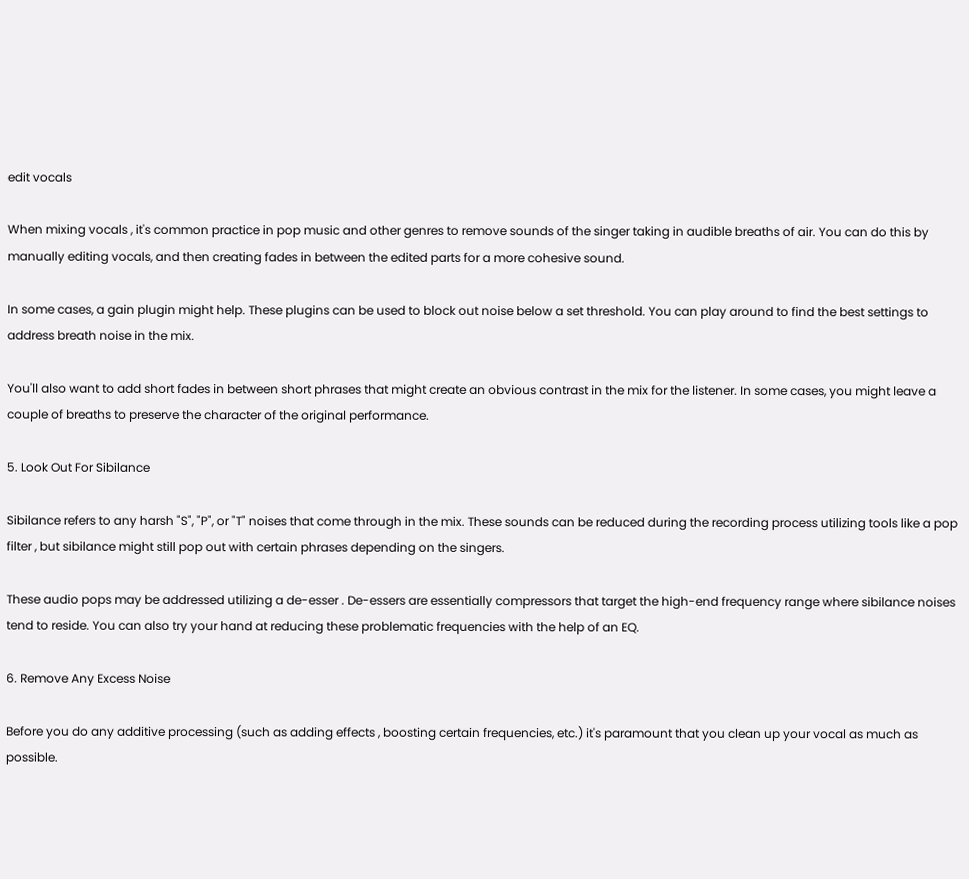edit vocals

When mixing vocals , it's common practice in pop music and other genres to remove sounds of the singer taking in audible breaths of air. You can do this by manually editing vocals, and then creating fades in between the edited parts for a more cohesive sound.

In some cases, a gain plugin might help. These plugins can be used to block out noise below a set threshold. You can play around to find the best settings to address breath noise in the mix.

You'll also want to add short fades in between short phrases that might create an obvious contrast in the mix for the listener. In some cases, you might leave a couple of breaths to preserve the character of the original performance.

5. Look Out For Sibilance

Sibilance refers to any harsh "S", "P", or "T" noises that come through in the mix. These sounds can be reduced during the recording process utilizing tools like a pop filter , but sibilance might still pop out with certain phrases depending on the singers.

These audio pops may be addressed utilizing a de-esser . De-essers are essentially compressors that target the high-end frequency range where sibilance noises tend to reside. You can also try your hand at reducing these problematic frequencies with the help of an EQ.

6. Remove Any Excess Noise

Before you do any additive processing (such as adding effects , boosting certain frequencies, etc.) it's paramount that you clean up your vocal as much as possible.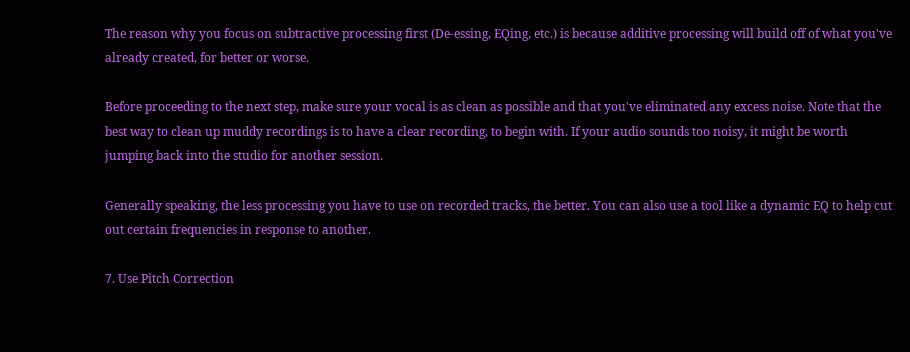The reason why you focus on subtractive processing first (De-essing, EQing, etc.) is because additive processing will build off of what you've already created, for better or worse.

Before proceeding to the next step, make sure your vocal is as clean as possible and that you've eliminated any excess noise. Note that the best way to clean up muddy recordings is to have a clear recording, to begin with. If your audio sounds too noisy, it might be worth jumping back into the studio for another session.

Generally speaking, the less processing you have to use on recorded tracks, the better. You can also use a tool like a dynamic EQ to help cut out certain frequencies in response to another.

7. Use Pitch Correction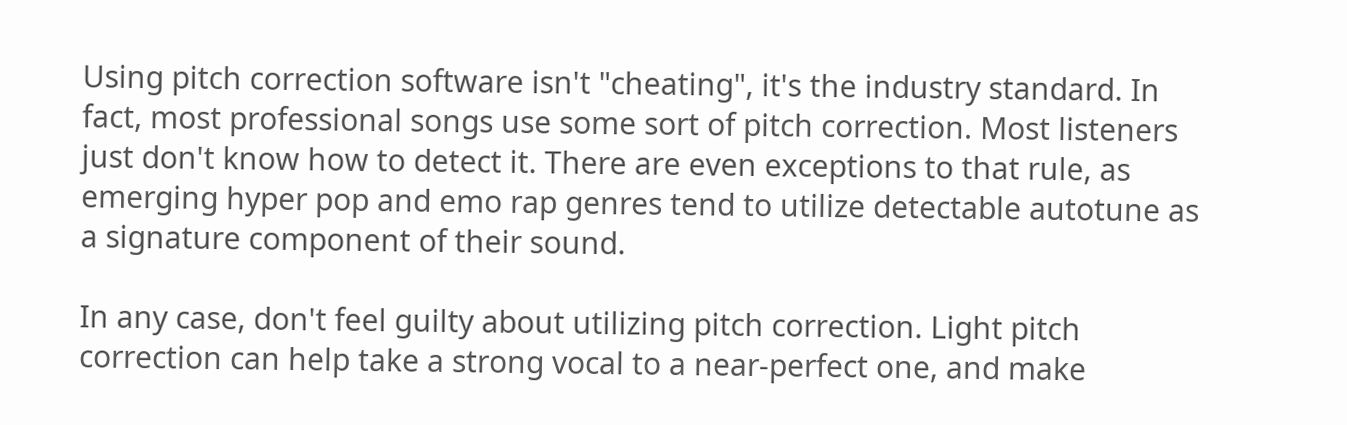Using pitch correction software isn't "cheating", it's the industry standard. In fact, most professional songs use some sort of pitch correction. Most listeners just don't know how to detect it. There are even exceptions to that rule, as emerging hyper pop and emo rap genres tend to utilize detectable autotune as a signature component of their sound.

In any case, don't feel guilty about utilizing pitch correction. Light pitch correction can help take a strong vocal to a near-perfect one, and make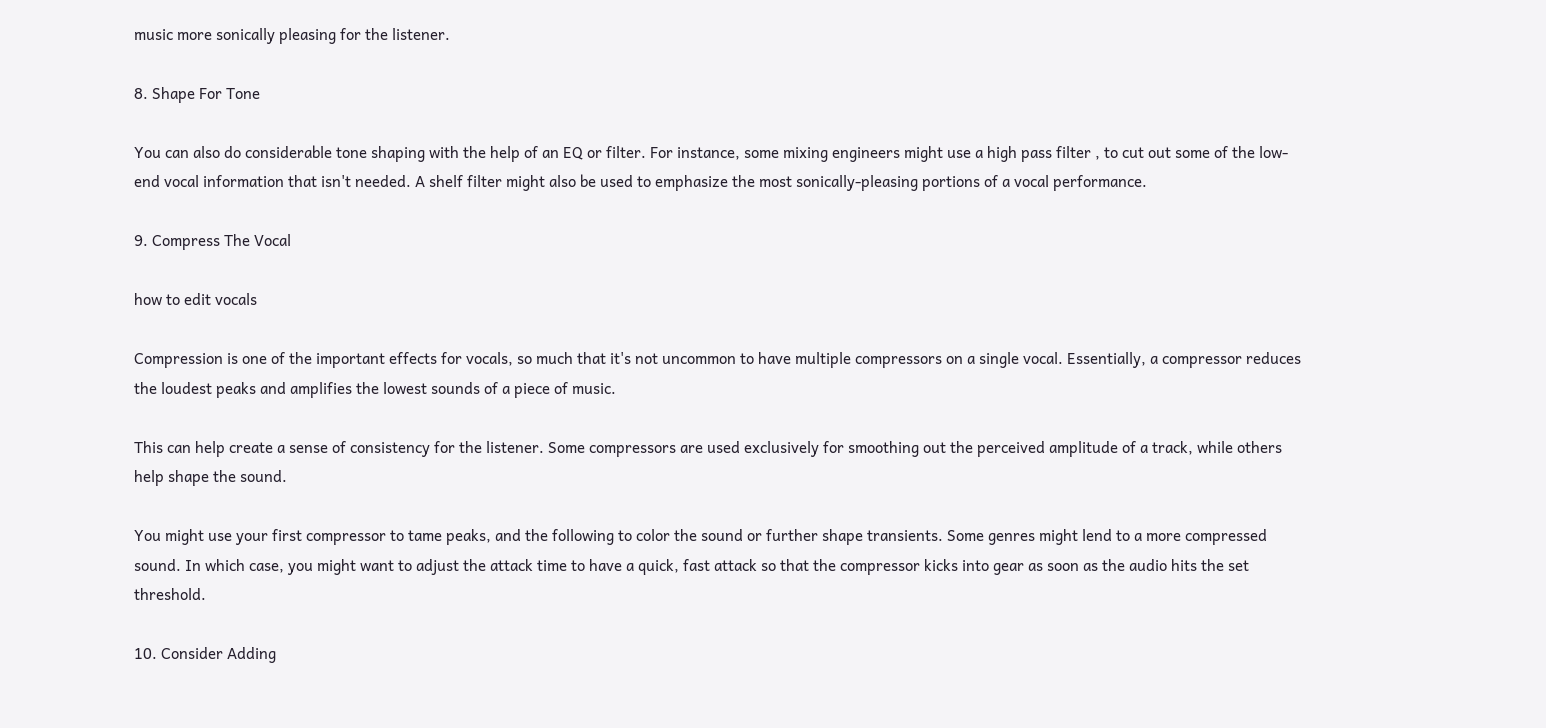music more sonically pleasing for the listener.

8. Shape For Tone

You can also do considerable tone shaping with the help of an EQ or filter. For instance, some mixing engineers might use a high pass filter , to cut out some of the low-end vocal information that isn't needed. A shelf filter might also be used to emphasize the most sonically-pleasing portions of a vocal performance.

9. Compress The Vocal

how to edit vocals

Compression is one of the important effects for vocals, so much that it's not uncommon to have multiple compressors on a single vocal. Essentially, a compressor reduces the loudest peaks and amplifies the lowest sounds of a piece of music.

This can help create a sense of consistency for the listener. Some compressors are used exclusively for smoothing out the perceived amplitude of a track, while others help shape the sound.

You might use your first compressor to tame peaks, and the following to color the sound or further shape transients. Some genres might lend to a more compressed sound. In which case, you might want to adjust the attack time to have a quick, fast attack so that the compressor kicks into gear as soon as the audio hits the set threshold.

10. Consider Adding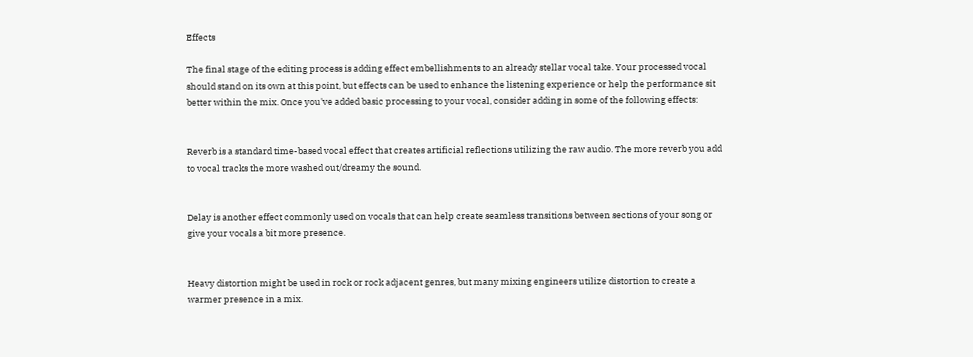Effects

The final stage of the editing process is adding effect embellishments to an already stellar vocal take. Your processed vocal should stand on its own at this point, but effects can be used to enhance the listening experience or help the performance sit better within the mix. Once you've added basic processing to your vocal, consider adding in some of the following effects:


Reverb is a standard time-based vocal effect that creates artificial reflections utilizing the raw audio. The more reverb you add to vocal tracks the more washed out/dreamy the sound.


Delay is another effect commonly used on vocals that can help create seamless transitions between sections of your song or give your vocals a bit more presence.


Heavy distortion might be used in rock or rock adjacent genres, but many mixing engineers utilize distortion to create a warmer presence in a mix.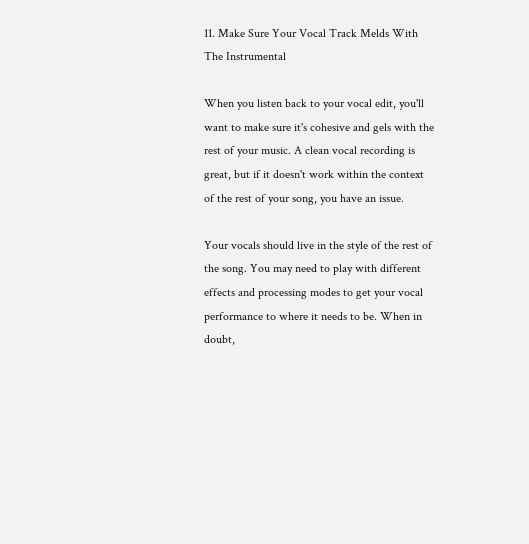11. Make Sure Your Vocal Track Melds With The Instrumental

When you listen back to your vocal edit, you'll want to make sure it's cohesive and gels with the rest of your music. A clean vocal recording is great, but if it doesn't work within the context of the rest of your song, you have an issue.

Your vocals should live in the style of the rest of the song. You may need to play with different effects and processing modes to get your vocal performance to where it needs to be. When in doubt,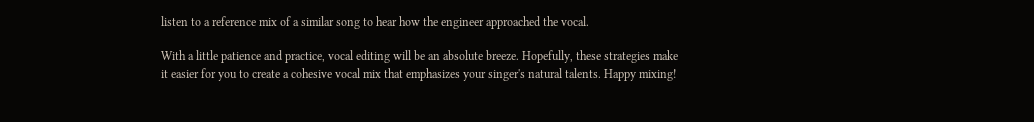listen to a reference mix of a similar song to hear how the engineer approached the vocal.

With a little patience and practice, vocal editing will be an absolute breeze. Hopefully, these strategies make it easier for you to create a cohesive vocal mix that emphasizes your singer's natural talents. Happy mixing!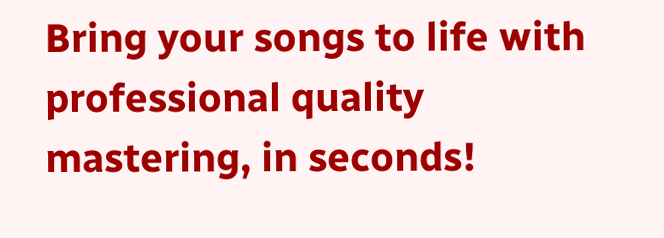Bring your songs to life with professional quality mastering, in seconds!